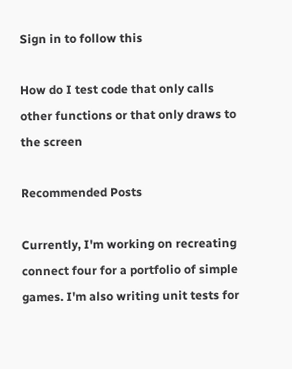Sign in to follow this

How do I test code that only calls other functions or that only draws to the screen

Recommended Posts

Currently, I'm working on recreating connect four for a portfolio of simple games. I'm also writing unit tests for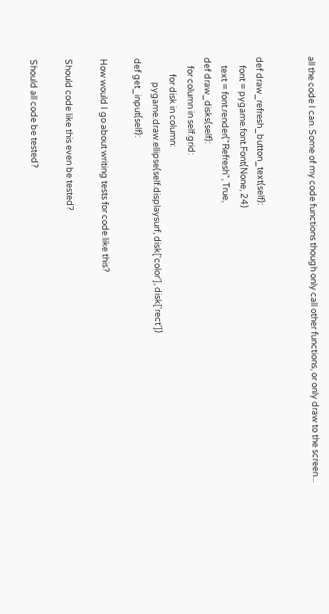all the code I can. Some of my code functions though only call other functions, or only draw to the screen...


def draw_refresh_button_text(self):
    font = pygame.font.Font(None, 24)
    text = font.render("Refresh", True,
def draw_disks(self):
    for column in self.grid:
        for disk in column:
            pygame.draw.ellipse(self.displaysurf, disk['color'], disk['rect'])
def get_input(self):

How would I go about writing tests for code like this?

Should code like this even be tested?

Should all code be tested?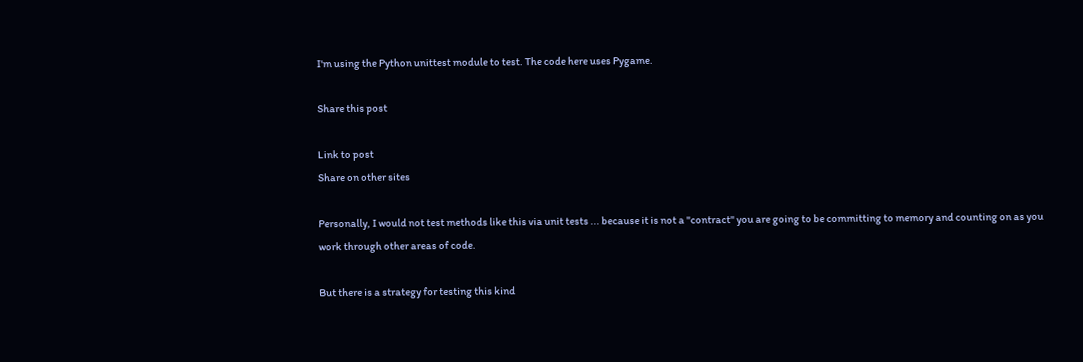I'm using the Python unittest module to test. The code here uses Pygame.

Share this post

Link to post
Share on other sites

Personally, I would not test methods like this via unit tests ... because it is not a "contract" you are going to be committing to memory and counting on as you work through other areas of code.

But there is a strategy for testing this kind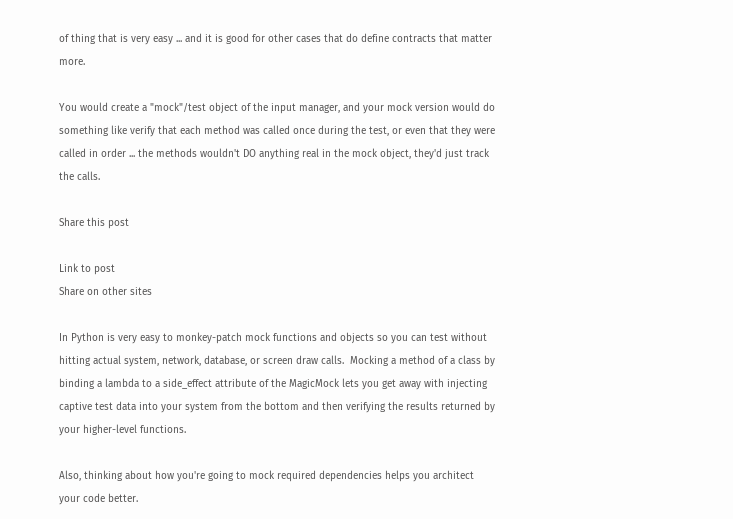of thing that is very easy ... and it is good for other cases that do define contracts that matter more.

You would create a "mock"/test object of the input manager, and your mock version would do something like verify that each method was called once during the test, or even that they were called in order ... the methods wouldn't DO anything real in the mock object, they'd just track the calls.

Share this post

Link to post
Share on other sites

In Python is very easy to monkey-patch mock functions and objects so you can test without hitting actual system, network, database, or screen draw calls.  Mocking a method of a class by binding a lambda to a side_effect attribute of the MagicMock lets you get away with injecting captive test data into your system from the bottom and then verifying the results returned by your higher-level functions.

Also, thinking about how you're going to mock required dependencies helps you architect your code better.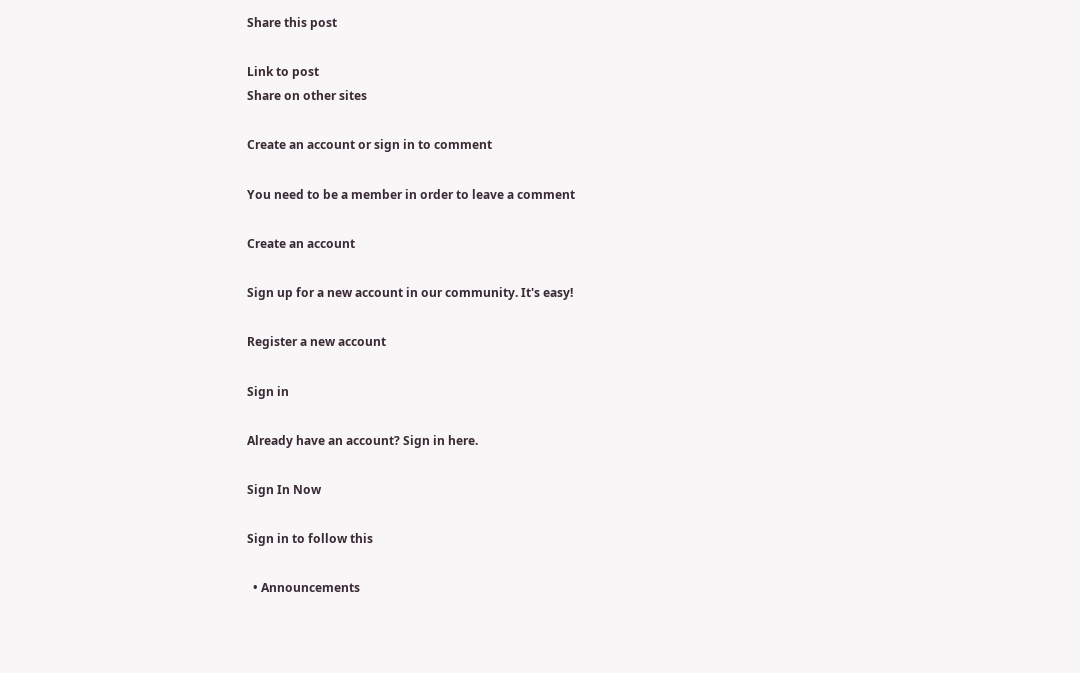Share this post

Link to post
Share on other sites

Create an account or sign in to comment

You need to be a member in order to leave a comment

Create an account

Sign up for a new account in our community. It's easy!

Register a new account

Sign in

Already have an account? Sign in here.

Sign In Now

Sign in to follow this

  • Announcements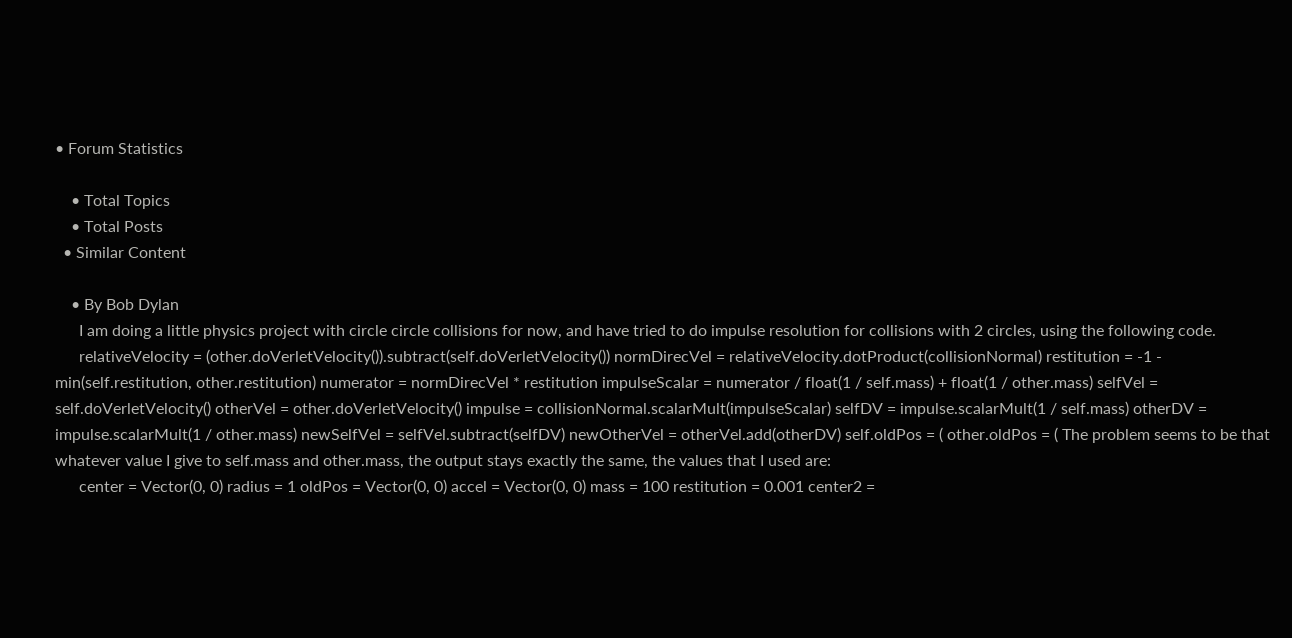• Forum Statistics

    • Total Topics
    • Total Posts
  • Similar Content

    • By Bob Dylan
      I am doing a little physics project with circle circle collisions for now, and have tried to do impulse resolution for collisions with 2 circles, using the following code.
      relativeVelocity = (other.doVerletVelocity()).subtract(self.doVerletVelocity()) normDirecVel = relativeVelocity.dotProduct(collisionNormal) restitution = -1 - min(self.restitution, other.restitution) numerator = normDirecVel * restitution impulseScalar = numerator / float(1 / self.mass) + float(1 / other.mass) selfVel = self.doVerletVelocity() otherVel = other.doVerletVelocity() impulse = collisionNormal.scalarMult(impulseScalar) selfDV = impulse.scalarMult(1 / self.mass) otherDV = impulse.scalarMult(1 / other.mass) newSelfVel = selfVel.subtract(selfDV) newOtherVel = otherVel.add(otherDV) self.oldPos = ( other.oldPos = ( The problem seems to be that whatever value I give to self.mass and other.mass, the output stays exactly the same, the values that I used are:
      center = Vector(0, 0) radius = 1 oldPos = Vector(0, 0) accel = Vector(0, 0) mass = 100 restitution = 0.001 center2 =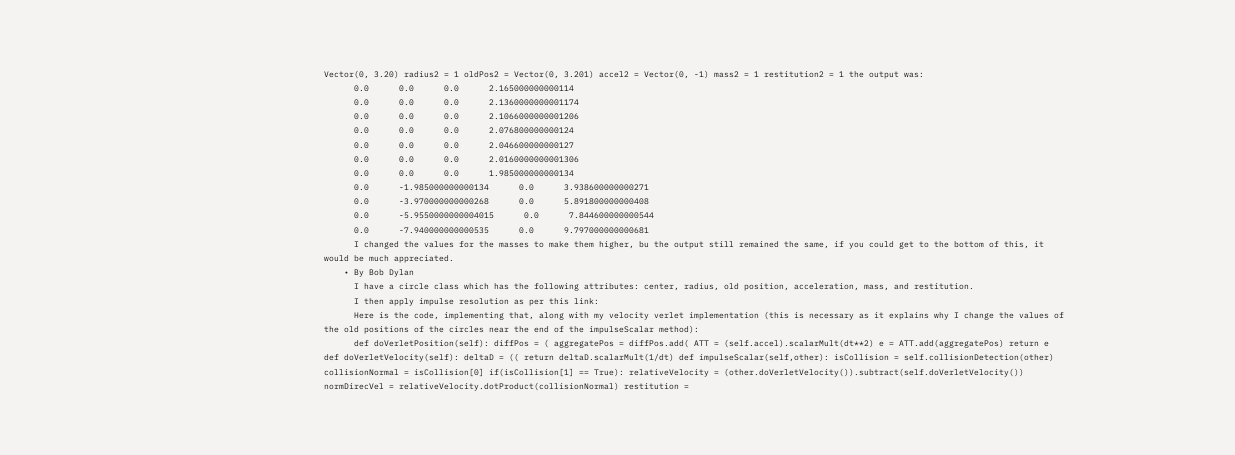Vector(0, 3.20) radius2 = 1 oldPos2 = Vector(0, 3.201) accel2 = Vector(0, -1) mass2 = 1 restitution2 = 1 the output was:
      0.0      0.0      0.0      2.165000000000114
      0.0      0.0      0.0      2.1360000000001174
      0.0      0.0      0.0      2.1066000000001206
      0.0      0.0      0.0      2.076800000000124
      0.0      0.0      0.0      2.046600000000127
      0.0      0.0      0.0      2.0160000000001306
      0.0      0.0      0.0      1.985000000000134
      0.0      -1.985000000000134      0.0      3.938600000000271
      0.0      -3.970000000000268      0.0      5.891800000000408
      0.0      -5.9550000000004015      0.0      7.844600000000544
      0.0      -7.940000000000535      0.0      9.797000000000681
      I changed the values for the masses to make them higher, bu the output still remained the same, if you could get to the bottom of this, it would be much appreciated.
    • By Bob Dylan
      I have a circle class which has the following attributes: center, radius, old position, acceleration, mass, and restitution.
      I then apply impulse resolution as per this link:
      Here is the code, implementing that, along with my velocity verlet implementation (this is necessary as it explains why I change the values of the old positions of the circles near the end of the impulseScalar method):
      def doVerletPosition(self): diffPos = ( aggregatePos = diffPos.add( ATT = (self.accel).scalarMult(dt**2) e = ATT.add(aggregatePos) return e def doVerletVelocity(self): deltaD = (( return deltaD.scalarMult(1/dt) def impulseScalar(self,other): isCollision = self.collisionDetection(other) collisionNormal = isCollision[0] if(isCollision[1] == True): relativeVelocity = (other.doVerletVelocity()).subtract(self.doVerletVelocity()) normDirecVel = relativeVelocity.dotProduct(collisionNormal) restitution =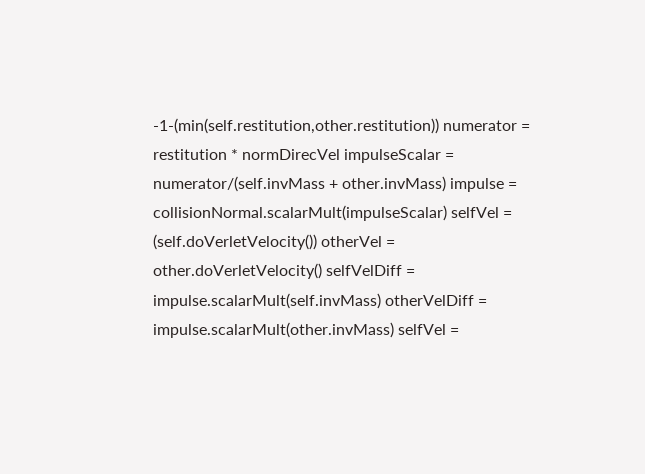-1-(min(self.restitution,other.restitution)) numerator = restitution * normDirecVel impulseScalar = numerator/(self.invMass + other.invMass) impulse = collisionNormal.scalarMult(impulseScalar) selfVel = (self.doVerletVelocity()) otherVel = other.doVerletVelocity() selfVelDiff = impulse.scalarMult(self.invMass) otherVelDiff = impulse.scalarMult(other.invMass) selfVel =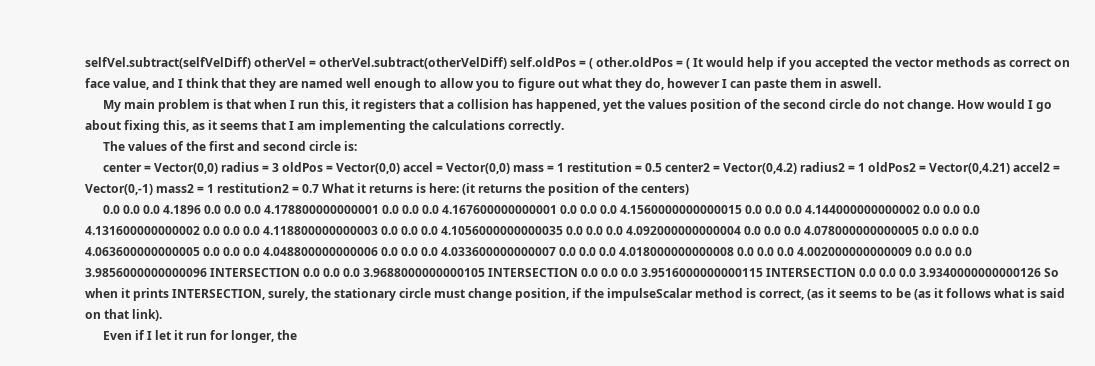selfVel.subtract(selfVelDiff) otherVel = otherVel.subtract(otherVelDiff) self.oldPos = ( other.oldPos = ( It would help if you accepted the vector methods as correct on face value, and I think that they are named well enough to allow you to figure out what they do, however I can paste them in aswell.
      My main problem is that when I run this, it registers that a collision has happened, yet the values position of the second circle do not change. How would I go about fixing this, as it seems that I am implementing the calculations correctly.
      The values of the first and second circle is:
      center = Vector(0,0) radius = 3 oldPos = Vector(0,0) accel = Vector(0,0) mass = 1 restitution = 0.5 center2 = Vector(0,4.2) radius2 = 1 oldPos2 = Vector(0,4.21) accel2 = Vector(0,-1) mass2 = 1 restitution2 = 0.7 What it returns is here: (it returns the position of the centers)
      0.0 0.0 0.0 4.1896 0.0 0.0 0.0 4.178800000000001 0.0 0.0 0.0 4.167600000000001 0.0 0.0 0.0 4.1560000000000015 0.0 0.0 0.0 4.144000000000002 0.0 0.0 0.0 4.131600000000002 0.0 0.0 0.0 4.118800000000003 0.0 0.0 0.0 4.1056000000000035 0.0 0.0 0.0 4.092000000000004 0.0 0.0 0.0 4.078000000000005 0.0 0.0 0.0 4.063600000000005 0.0 0.0 0.0 4.048800000000006 0.0 0.0 0.0 4.033600000000007 0.0 0.0 0.0 4.018000000000008 0.0 0.0 0.0 4.002000000000009 0.0 0.0 0.0 3.9856000000000096 INTERSECTION 0.0 0.0 0.0 3.9688000000000105 INTERSECTION 0.0 0.0 0.0 3.9516000000000115 INTERSECTION 0.0 0.0 0.0 3.9340000000000126 So when it prints INTERSECTION, surely, the stationary circle must change position, if the impulseScalar method is correct, (as it seems to be (as it follows what is said on that link).
      Even if I let it run for longer, the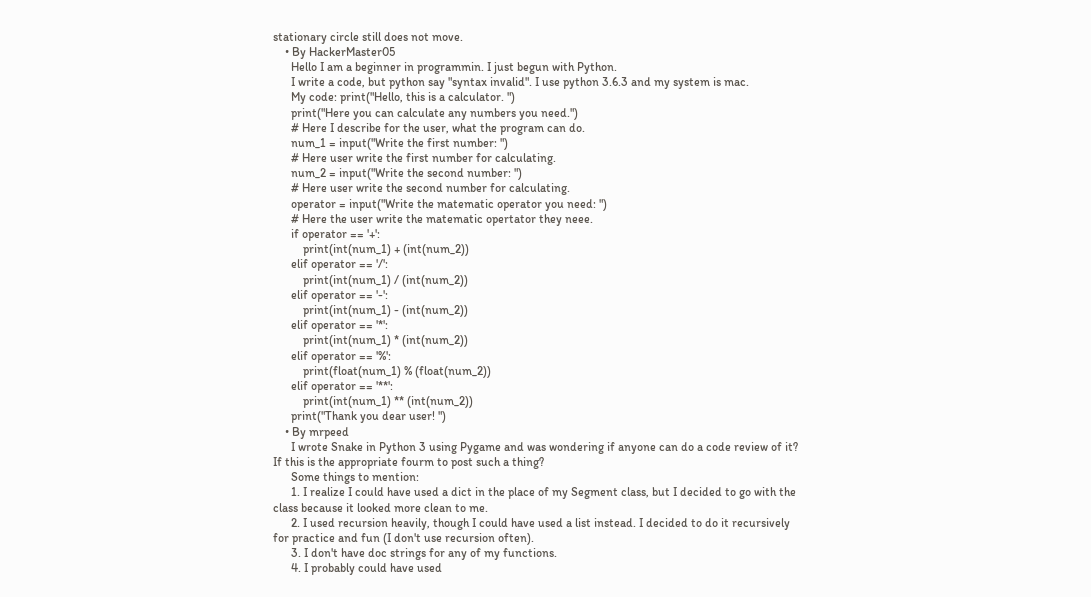stationary circle still does not move.
    • By HackerMaster05
      Hello I am a beginner in programmin. I just begun with Python.
      I write a code, but python say "syntax invalid". I use python 3.6.3 and my system is mac.
      My code: print("Hello, this is a calculator. ")
      print("Here you can calculate any numbers you need.")
      # Here I describe for the user, what the program can do.
      num_1 = input("Write the first number: ")
      # Here user write the first number for calculating.
      num_2 = input("Write the second number: ")
      # Here user write the second number for calculating.
      operator = input("Write the matematic operator you need: ")
      # Here the user write the matematic opertator they neee.
      if operator == '+':
          print(int(num_1) + (int(num_2))
      elif operator == '/':
          print(int(num_1) / (int(num_2))
      elif operator == '-':
          print(int(num_1) - (int(num_2))
      elif operator == '*':
          print(int(num_1) * (int(num_2))
      elif operator == '%':
          print(float(num_1) % (float(num_2))
      elif operator == '**':
          print(int(num_1) ** (int(num_2))
      print("Thank you dear user! ")
    • By mrpeed
      I wrote Snake in Python 3 using Pygame and was wondering if anyone can do a code review of it? If this is the appropriate fourm to post such a thing?
      Some things to mention:
      1. I realize I could have used a dict in the place of my Segment class, but I decided to go with the class because it looked more clean to me.
      2. I used recursion heavily, though I could have used a list instead. I decided to do it recursively for practice and fun (I don't use recursion often).
      3. I don't have doc strings for any of my functions.
      4. I probably could have used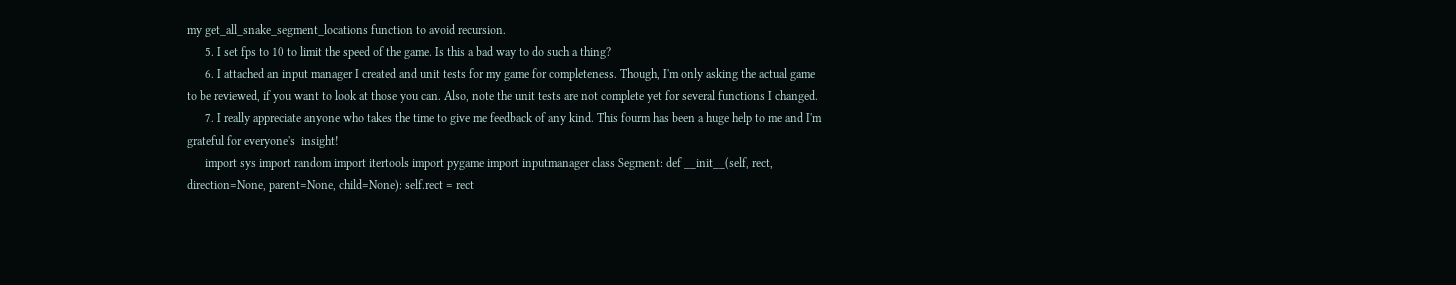my get_all_snake_segment_locations function to avoid recursion.
      5. I set fps to 10 to limit the speed of the game. Is this a bad way to do such a thing?
      6. I attached an input manager I created and unit tests for my game for completeness. Though, I'm only asking the actual game to be reviewed, if you want to look at those you can. Also, note the unit tests are not complete yet for several functions I changed.
      7. I really appreciate anyone who takes the time to give me feedback of any kind. This fourm has been a huge help to me and I'm grateful for everyone's  insight!
      import sys import random import itertools import pygame import inputmanager class Segment: def __init__(self, rect, direction=None, parent=None, child=None): self.rect = rect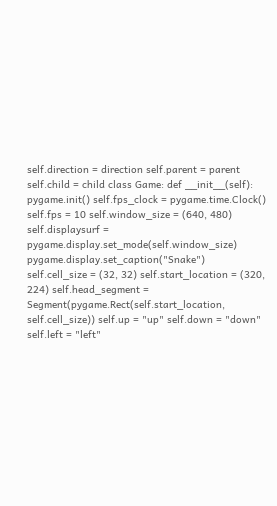self.direction = direction self.parent = parent self.child = child class Game: def __init__(self): pygame.init() self.fps_clock = pygame.time.Clock() self.fps = 10 self.window_size = (640, 480) self.displaysurf = pygame.display.set_mode(self.window_size) pygame.display.set_caption("Snake") self.cell_size = (32, 32) self.start_location = (320, 224) self.head_segment = Segment(pygame.Rect(self.start_location, self.cell_size)) self.up = "up" self.down = "down" self.left = "left"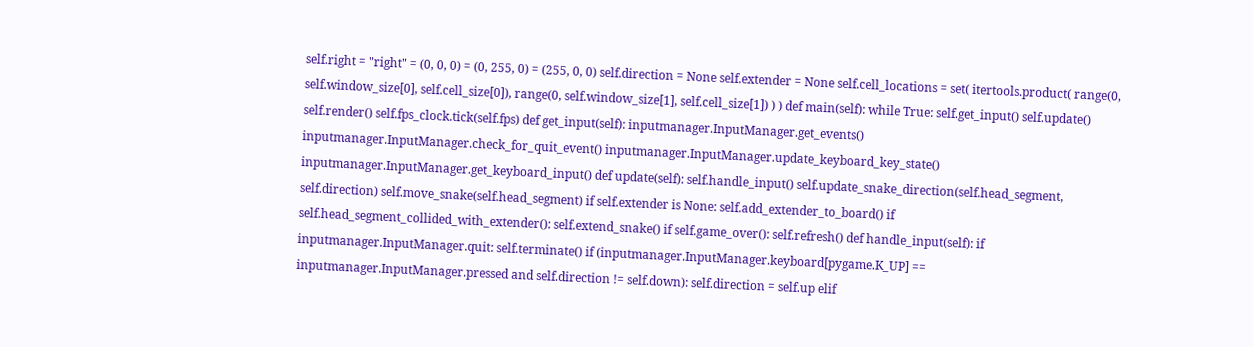self.right = "right" = (0, 0, 0) = (0, 255, 0) = (255, 0, 0) self.direction = None self.extender = None self.cell_locations = set( itertools.product( range(0, self.window_size[0], self.cell_size[0]), range(0, self.window_size[1], self.cell_size[1]) ) ) def main(self): while True: self.get_input() self.update() self.render() self.fps_clock.tick(self.fps) def get_input(self): inputmanager.InputManager.get_events() inputmanager.InputManager.check_for_quit_event() inputmanager.InputManager.update_keyboard_key_state() inputmanager.InputManager.get_keyboard_input() def update(self): self.handle_input() self.update_snake_direction(self.head_segment, self.direction) self.move_snake(self.head_segment) if self.extender is None: self.add_extender_to_board() if self.head_segment_collided_with_extender(): self.extend_snake() if self.game_over(): self.refresh() def handle_input(self): if inputmanager.InputManager.quit: self.terminate() if (inputmanager.InputManager.keyboard[pygame.K_UP] == inputmanager.InputManager.pressed and self.direction != self.down): self.direction = self.up elif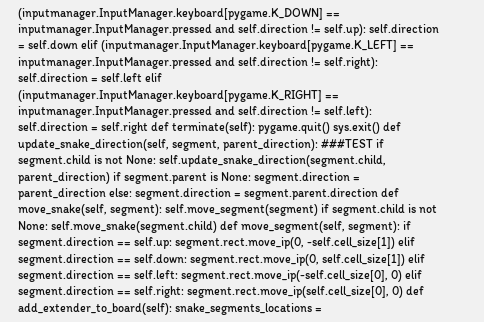(inputmanager.InputManager.keyboard[pygame.K_DOWN] == inputmanager.InputManager.pressed and self.direction != self.up): self.direction = self.down elif (inputmanager.InputManager.keyboard[pygame.K_LEFT] == inputmanager.InputManager.pressed and self.direction != self.right): self.direction = self.left elif (inputmanager.InputManager.keyboard[pygame.K_RIGHT] == inputmanager.InputManager.pressed and self.direction != self.left): self.direction = self.right def terminate(self): pygame.quit() sys.exit() def update_snake_direction(self, segment, parent_direction): ###TEST if segment.child is not None: self.update_snake_direction(segment.child, parent_direction) if segment.parent is None: segment.direction = parent_direction else: segment.direction = segment.parent.direction def move_snake(self, segment): self.move_segment(segment) if segment.child is not None: self.move_snake(segment.child) def move_segment(self, segment): if segment.direction == self.up: segment.rect.move_ip(0, -self.cell_size[1]) elif segment.direction == self.down: segment.rect.move_ip(0, self.cell_size[1]) elif segment.direction == self.left: segment.rect.move_ip(-self.cell_size[0], 0) elif segment.direction == self.right: segment.rect.move_ip(self.cell_size[0], 0) def add_extender_to_board(self): snake_segments_locations =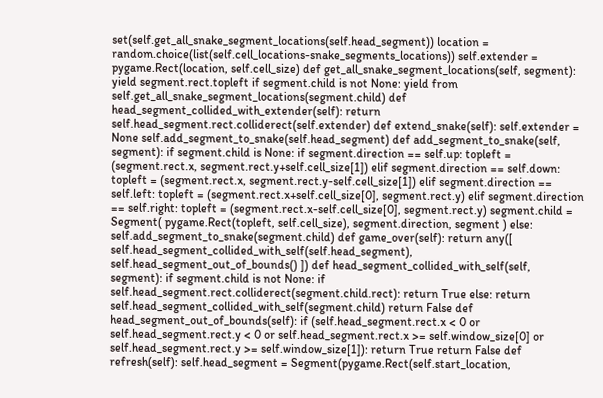set(self.get_all_snake_segment_locations(self.head_segment)) location = random.choice(list(self.cell_locations-snake_segments_locations)) self.extender = pygame.Rect(location, self.cell_size) def get_all_snake_segment_locations(self, segment): yield segment.rect.topleft if segment.child is not None: yield from self.get_all_snake_segment_locations(segment.child) def head_segment_collided_with_extender(self): return self.head_segment.rect.colliderect(self.extender) def extend_snake(self): self.extender = None self.add_segment_to_snake(self.head_segment) def add_segment_to_snake(self, segment): if segment.child is None: if segment.direction == self.up: topleft = (segment.rect.x, segment.rect.y+self.cell_size[1]) elif segment.direction == self.down: topleft = (segment.rect.x, segment.rect.y-self.cell_size[1]) elif segment.direction == self.left: topleft = (segment.rect.x+self.cell_size[0], segment.rect.y) elif segment.direction == self.right: topleft = (segment.rect.x-self.cell_size[0], segment.rect.y) segment.child = Segment( pygame.Rect(topleft, self.cell_size), segment.direction, segment ) else: self.add_segment_to_snake(segment.child) def game_over(self): return any([ self.head_segment_collided_with_self(self.head_segment), self.head_segment_out_of_bounds() ]) def head_segment_collided_with_self(self, segment): if segment.child is not None: if self.head_segment.rect.colliderect(segment.child.rect): return True else: return self.head_segment_collided_with_self(segment.child) return False def head_segment_out_of_bounds(self): if (self.head_segment.rect.x < 0 or self.head_segment.rect.y < 0 or self.head_segment.rect.x >= self.window_size[0] or self.head_segment.rect.y >= self.window_size[1]): return True return False def refresh(self): self.head_segment = Segment(pygame.Rect(self.start_location,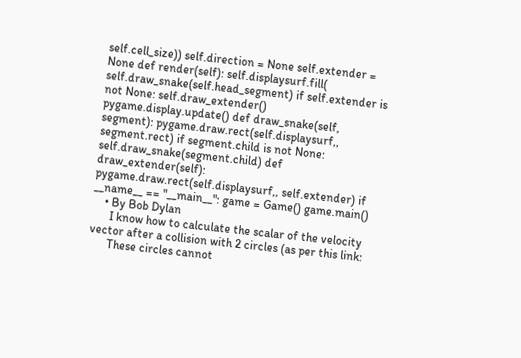self.cell_size)) self.direction = None self.extender = None def render(self): self.displaysurf.fill( self.draw_snake(self.head_segment) if self.extender is not None: self.draw_extender() pygame.display.update() def draw_snake(self, segment): pygame.draw.rect(self.displaysurf,, segment.rect) if segment.child is not None: self.draw_snake(segment.child) def draw_extender(self): pygame.draw.rect(self.displaysurf,, self.extender) if __name__ == "__main__": game = Game() game.main()
    • By Bob Dylan
      I know how to calculate the scalar of the velocity vector after a collision with 2 circles (as per this link:
      These circles cannot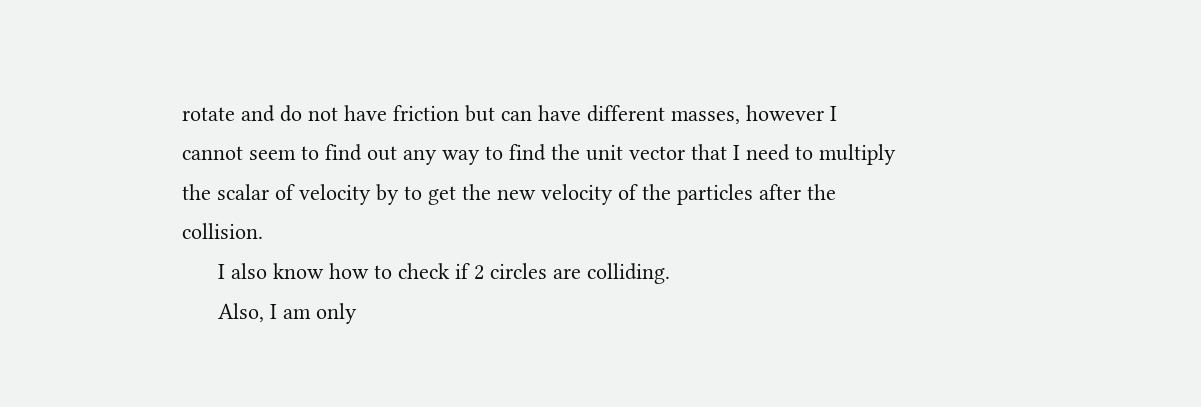rotate and do not have friction but can have different masses, however I cannot seem to find out any way to find the unit vector that I need to multiply the scalar of velocity by to get the new velocity of the particles after the collision.
      I also know how to check if 2 circles are colliding.
      Also, I am only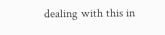dealing with this in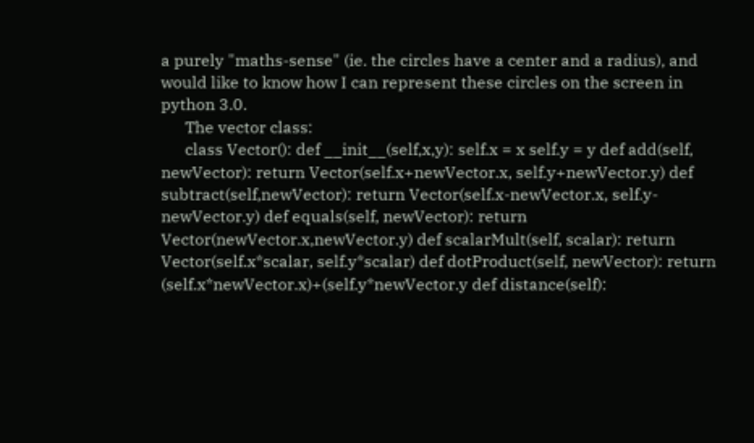a purely "maths-sense" (ie. the circles have a center and a radius), and would like to know how I can represent these circles on the screen in python 3.0.
      The vector class:
      class Vector(): def __init__(self,x,y): self.x = x self.y = y def add(self, newVector): return Vector(self.x+newVector.x, self.y+newVector.y) def subtract(self,newVector): return Vector(self.x-newVector.x, self.y-newVector.y) def equals(self, newVector): return Vector(newVector.x,newVector.y) def scalarMult(self, scalar): return Vector(self.x*scalar, self.y*scalar) def dotProduct(self, newVector): return (self.x*newVector.x)+(self.y*newVector.y def distance(self):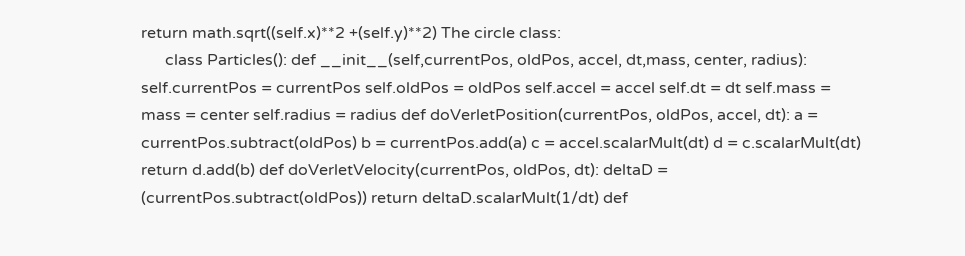return math.sqrt((self.x)**2 +(self.y)**2) The circle class:
      class Particles(): def __init__(self,currentPos, oldPos, accel, dt,mass, center, radius): self.currentPos = currentPos self.oldPos = oldPos self.accel = accel self.dt = dt self.mass = mass = center self.radius = radius def doVerletPosition(currentPos, oldPos, accel, dt): a = currentPos.subtract(oldPos) b = currentPos.add(a) c = accel.scalarMult(dt) d = c.scalarMult(dt) return d.add(b) def doVerletVelocity(currentPos, oldPos, dt): deltaD = (currentPos.subtract(oldPos)) return deltaD.scalarMult(1/dt) def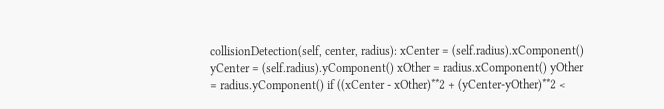collisionDetection(self, center, radius): xCenter = (self.radius).xComponent() yCenter = (self.radius).yComponent() xOther = radius.xComponent() yOther = radius.yComponent() if ((xCenter - xOther)**2 + (yCenter-yOther)**2 <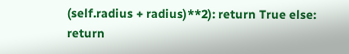(self.radius + radius)**2): return True else: return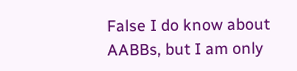False I do know about AABBs, but I am only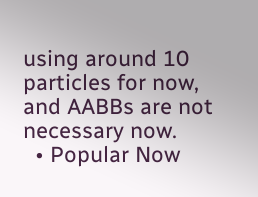using around 10 particles for now, and AABBs are not necessary now.
  • Popular Now